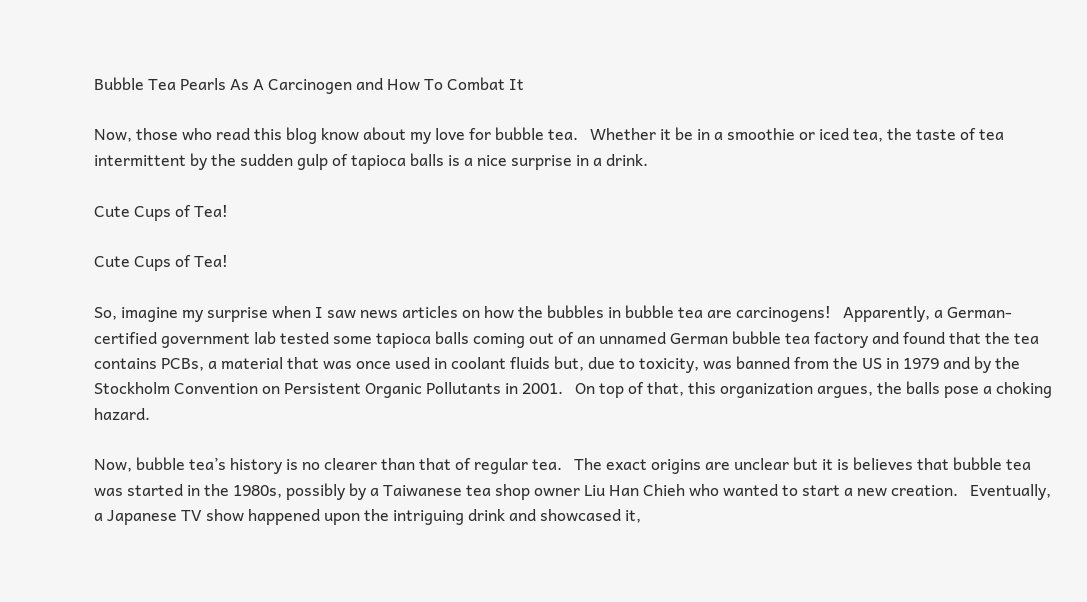Bubble Tea Pearls As A Carcinogen and How To Combat It

Now, those who read this blog know about my love for bubble tea.   Whether it be in a smoothie or iced tea, the taste of tea intermittent by the sudden gulp of tapioca balls is a nice surprise in a drink.

Cute Cups of Tea!

Cute Cups of Tea!

So, imagine my surprise when I saw news articles on how the bubbles in bubble tea are carcinogens!   Apparently, a German-certified government lab tested some tapioca balls coming out of an unnamed German bubble tea factory and found that the tea contains PCBs, a material that was once used in coolant fluids but, due to toxicity, was banned from the US in 1979 and by the Stockholm Convention on Persistent Organic Pollutants in 2001.   On top of that, this organization argues, the balls pose a choking hazard.

Now, bubble tea’s history is no clearer than that of regular tea.   The exact origins are unclear but it is believes that bubble tea was started in the 1980s, possibly by a Taiwanese tea shop owner Liu Han Chieh who wanted to start a new creation.   Eventually, a Japanese TV show happened upon the intriguing drink and showcased it,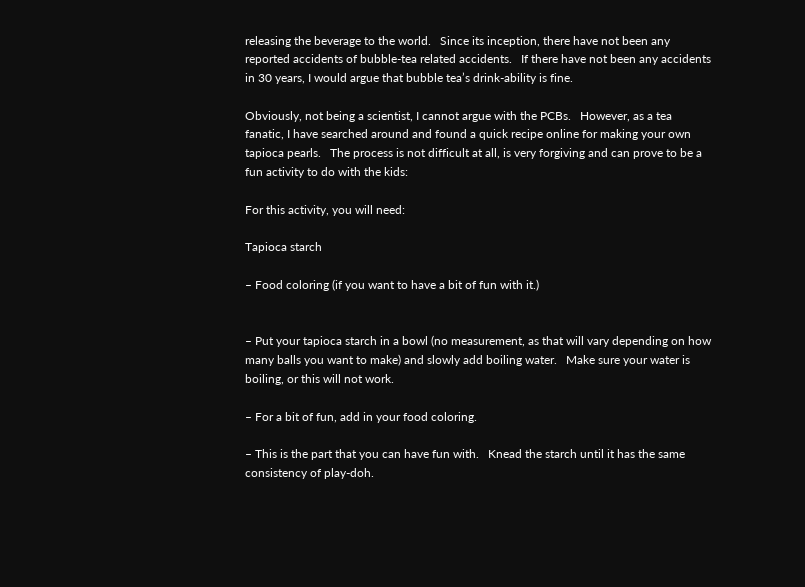releasing the beverage to the world.   Since its inception, there have not been any reported accidents of bubble-tea related accidents.   If there have not been any accidents in 30 years, I would argue that bubble tea’s drink-ability is fine.

Obviously, not being a scientist, I cannot argue with the PCBs.   However, as a tea fanatic, I have searched around and found a quick recipe online for making your own tapioca pearls.   The process is not difficult at all, is very forgiving and can prove to be a fun activity to do with the kids:

For this activity, you will need:

Tapioca starch

– Food coloring (if you want to have a bit of fun with it.)


– Put your tapioca starch in a bowl (no measurement, as that will vary depending on how many balls you want to make) and slowly add boiling water.   Make sure your water is boiling, or this will not work.

– For a bit of fun, add in your food coloring.

– This is the part that you can have fun with.   Knead the starch until it has the same consistency of play-doh.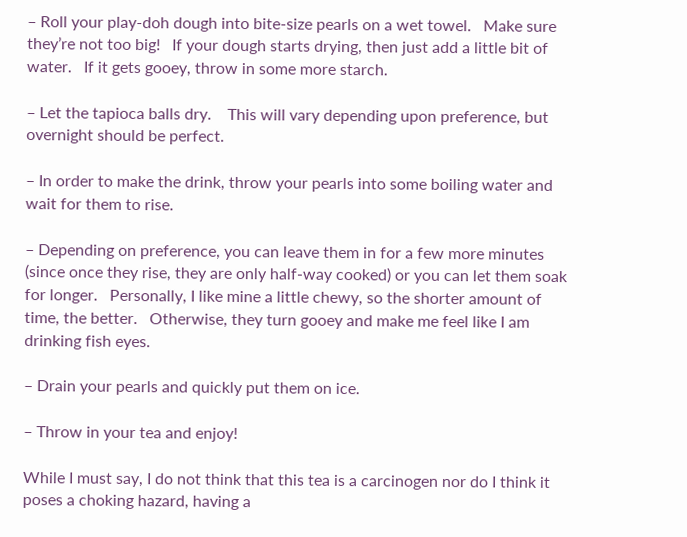– Roll your play-doh dough into bite-size pearls on a wet towel.   Make sure they’re not too big!   If your dough starts drying, then just add a little bit of water.   If it gets gooey, throw in some more starch.

– Let the tapioca balls dry.    This will vary depending upon preference, but overnight should be perfect.

– In order to make the drink, throw your pearls into some boiling water and wait for them to rise.

– Depending on preference, you can leave them in for a few more minutes (since once they rise, they are only half-way cooked) or you can let them soak for longer.   Personally, I like mine a little chewy, so the shorter amount of time, the better.   Otherwise, they turn gooey and make me feel like I am drinking fish eyes.

– Drain your pearls and quickly put them on ice.

– Throw in your tea and enjoy!

While I must say, I do not think that this tea is a carcinogen nor do I think it poses a choking hazard, having a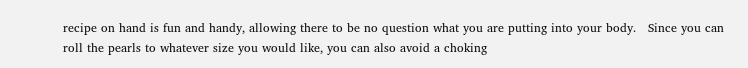recipe on hand is fun and handy, allowing there to be no question what you are putting into your body.   Since you can roll the pearls to whatever size you would like, you can also avoid a choking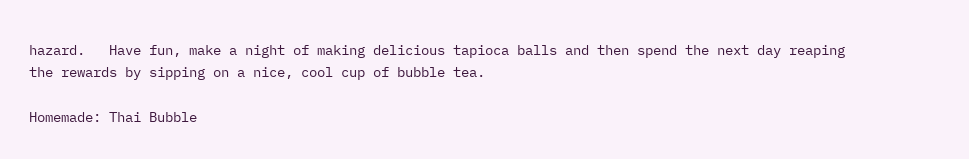hazard.   Have fun, make a night of making delicious tapioca balls and then spend the next day reaping the rewards by sipping on a nice, cool cup of bubble tea.

Homemade: Thai Bubble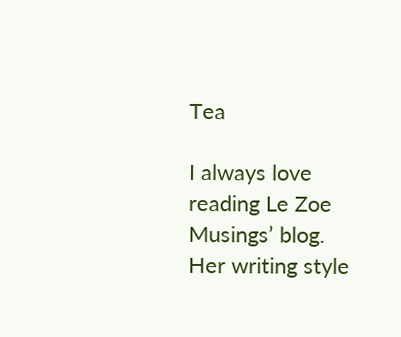Tea

I always love reading Le Zoe Musings’ blog.   Her writing style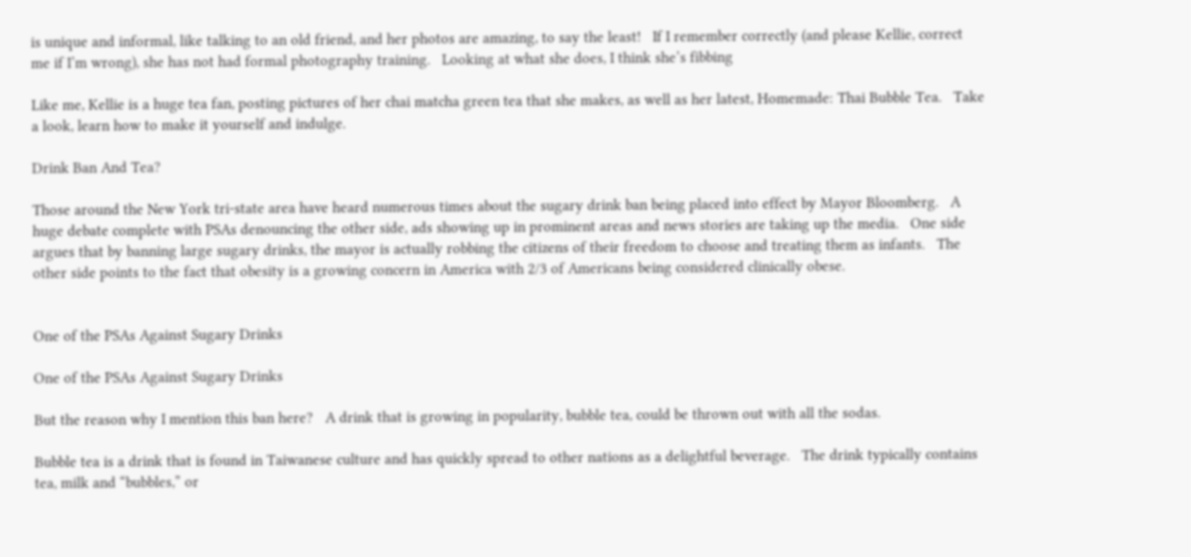is unique and informal, like talking to an old friend, and her photos are amazing, to say the least!   If I remember correctly (and please Kellie, correct me if I’m wrong), she has not had formal photography training.   Looking at what she does, I think she’s fibbing

Like me, Kellie is a huge tea fan, posting pictures of her chai matcha green tea that she makes, as well as her latest, Homemade: Thai Bubble Tea.   Take a look, learn how to make it yourself and indulge.

Drink Ban And Tea?

Those around the New York tri-state area have heard numerous times about the sugary drink ban being placed into effect by Mayor Bloomberg.   A huge debate complete with PSAs denouncing the other side, ads showing up in prominent areas and news stories are taking up the media.   One side argues that by banning large sugary drinks, the mayor is actually robbing the citizens of their freedom to choose and treating them as infants.   The other side points to the fact that obesity is a growing concern in America with 2/3 of Americans being considered clinically obese.


One of the PSAs Against Sugary Drinks

One of the PSAs Against Sugary Drinks

But the reason why I mention this ban here?   A drink that is growing in popularity, bubble tea, could be thrown out with all the sodas.

Bubble tea is a drink that is found in Taiwanese culture and has quickly spread to other nations as a delightful beverage.   The drink typically contains tea, milk and “bubbles,” or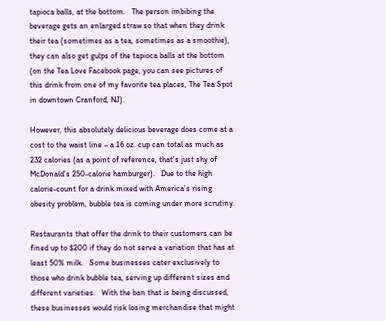tapioca balls, at the bottom.   The person imbibing the beverage gets an enlarged straw so that when they drink their tea (sometimes as a tea, sometimes as a smoothie), they can also get gulps of the tapioca balls at the bottom (on the Tea Love Facebook page, you can see pictures of this drink from one of my favorite tea places, The Tea Spot in downtown Cranford, NJ).

However, this absolutely delicious beverage does come at a cost to the waist line – a 16 oz. cup can total as much as 232 calories (as a point of reference, that’s just shy of McDonald’s 250-calorie hamburger).   Due to the high calorie-count for a drink mixed with America’s rising obesity problem, bubble tea is coming under more scrutiny.

Restaurants that offer the drink to their customers can be fined up to $200 if they do not serve a variation that has at least 50% milk.   Some businesses cater exclusively to those who drink bubble tea, serving up different sizes and different varieties.   With the ban that is being discussed, these businesses would risk losing merchandise that might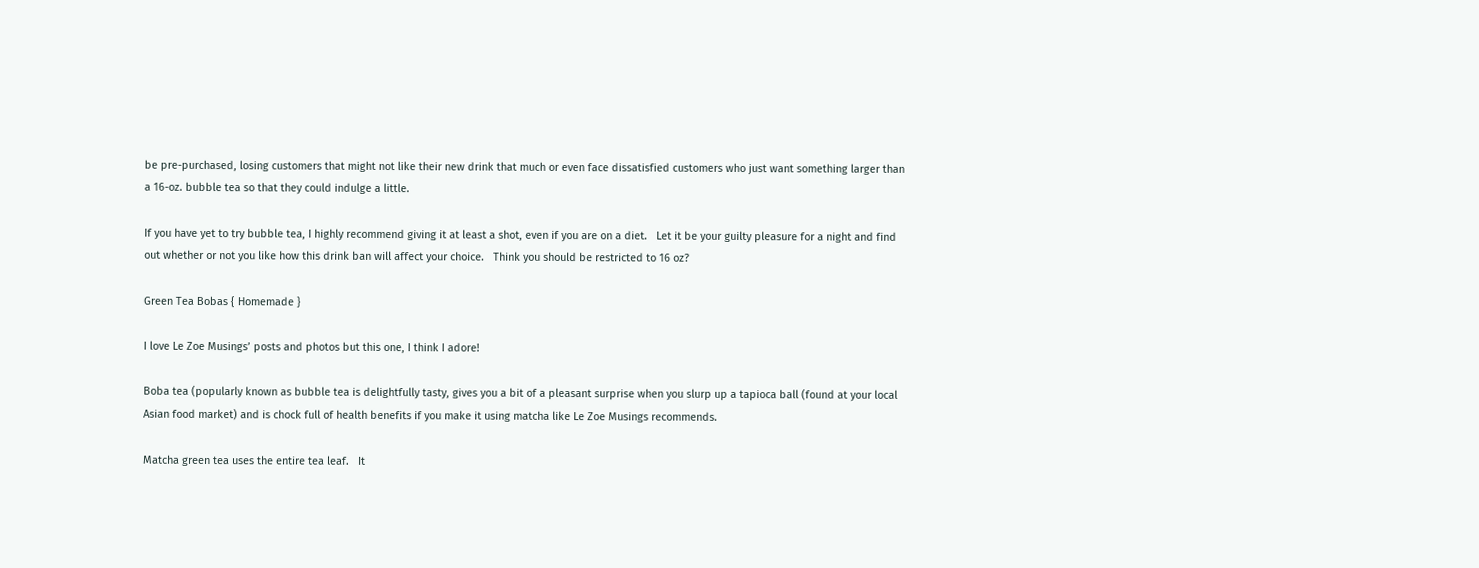be pre-purchased, losing customers that might not like their new drink that much or even face dissatisfied customers who just want something larger than a 16-oz. bubble tea so that they could indulge a little.

If you have yet to try bubble tea, I highly recommend giving it at least a shot, even if you are on a diet.   Let it be your guilty pleasure for a night and find out whether or not you like how this drink ban will affect your choice.   Think you should be restricted to 16 oz?

Green Tea Bobas { Homemade }

I love Le Zoe Musings’ posts and photos but this one, I think I adore!

Boba tea (popularly known as bubble tea is delightfully tasty, gives you a bit of a pleasant surprise when you slurp up a tapioca ball (found at your local Asian food market) and is chock full of health benefits if you make it using matcha like Le Zoe Musings recommends.

Matcha green tea uses the entire tea leaf.   It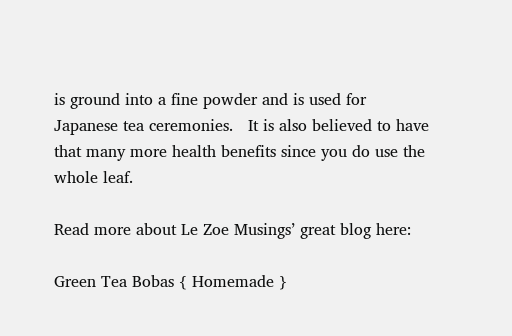is ground into a fine powder and is used for Japanese tea ceremonies.   It is also believed to have that many more health benefits since you do use the whole leaf.

Read more about Le Zoe Musings’ great blog here:

Green Tea Bobas { Homemade }